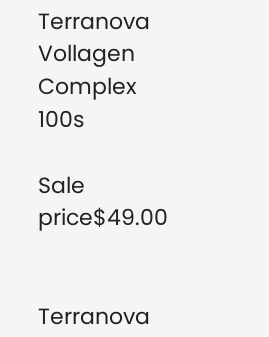Terranova Vollagen Complex 100s

Sale price$49.00


Terranova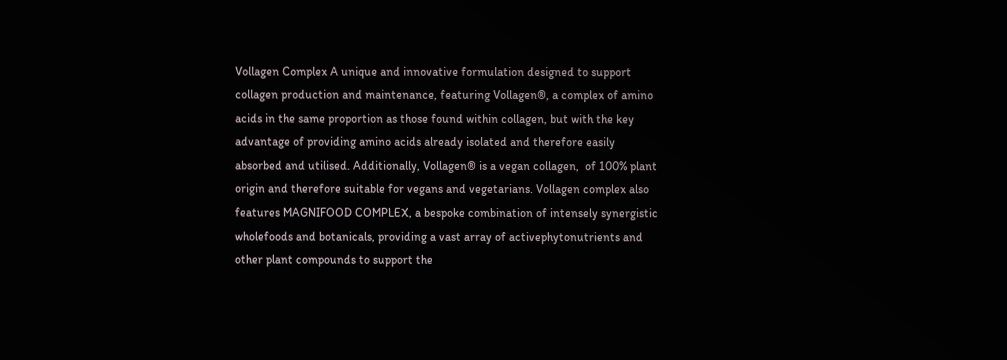Vollagen Complex A unique and innovative formulation designed to support collagen production and maintenance, featuring Vollagen®, a complex of amino acids in the same proportion as those found within collagen, but with the key advantage of providing amino acids already isolated and therefore easily absorbed and utilised. Additionally, Vollagen® is a vegan collagen,  of 100% plant origin and therefore suitable for vegans and vegetarians. Vollagen complex also features MAGNIFOOD COMPLEX, a bespoke combination of intensely synergistic wholefoods and botanicals, providing a vast array of activephytonutrients and other plant compounds to support the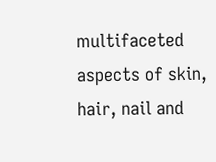multifaceted aspects of skin, hair, nail and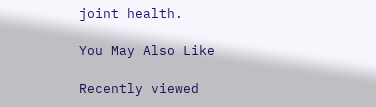joint health.

You May Also Like

Recently viewed